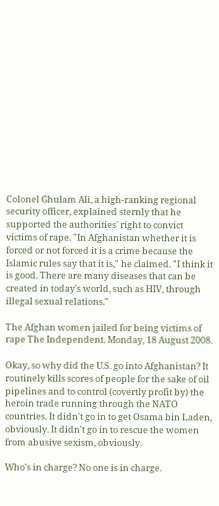Colonel Ghulam Ali, a high-ranking regional security officer, explained sternly that he supported the authorities' right to convict victims of rape. "In Afghanistan whether it is forced or not forced it is a crime because the Islamic rules say that it is," he claimed. "I think it is good. There are many diseases that can be created in today's world, such as HIV, through illegal sexual relations."

The Afghan women jailed for being victims of rape The Independent. Monday, 18 August 2008.

Okay, so why did the U.S. go into Afghanistan? It routinely kills scores of people for the sake of oil pipelines and to control (covertly profit by) the heroin trade running through the NATO countries. It didn't go in to get Osama bin Laden, obviously. It didn't go in to rescue the women from abusive sexism, obviously.

Who's in charge? No one is in charge.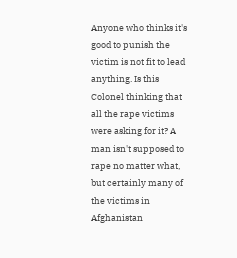Anyone who thinks it's good to punish the victim is not fit to lead anything. Is this Colonel thinking that all the rape victims were asking for it? A man isn't supposed to rape no matter what, but certainly many of the victims in Afghanistan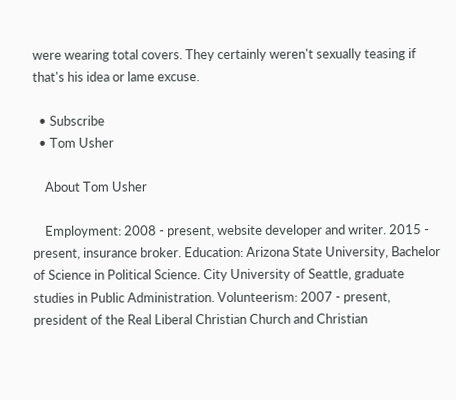were wearing total covers. They certainly weren't sexually teasing if that's his idea or lame excuse.

  • Subscribe
  • Tom Usher

    About Tom Usher

    Employment: 2008 - present, website developer and writer. 2015 - present, insurance broker. Education: Arizona State University, Bachelor of Science in Political Science. City University of Seattle, graduate studies in Public Administration. Volunteerism: 2007 - present, president of the Real Liberal Christian Church and Christian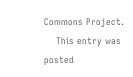Commons Project.
    This entry was posted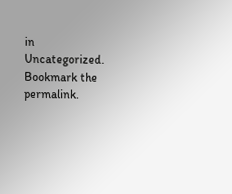in Uncategorized. Bookmark the permalink.